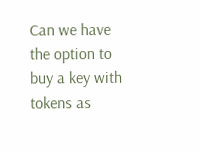Can we have the option to buy a key with tokens as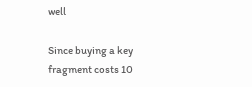well

Since buying a key fragment costs 10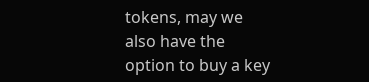tokens, may we also have the option to buy a key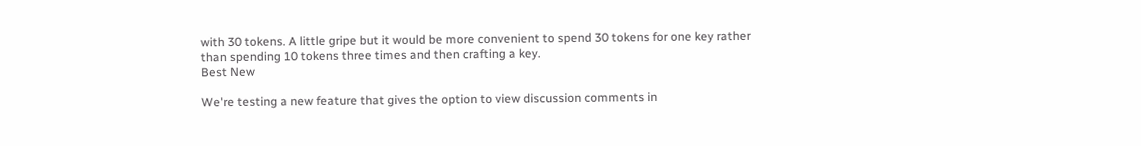with 30 tokens. A little gripe but it would be more convenient to spend 30 tokens for one key rather than spending 10 tokens three times and then crafting a key.
Best New

We're testing a new feature that gives the option to view discussion comments in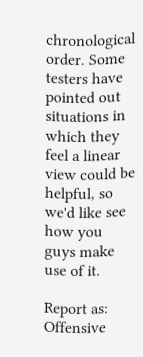chronological order. Some testers have pointed out situations in which they feel a linear view could be helpful, so we'd like see how you guys make use of it.

Report as:
Offensive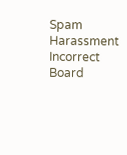Spam Harassment Incorrect Board